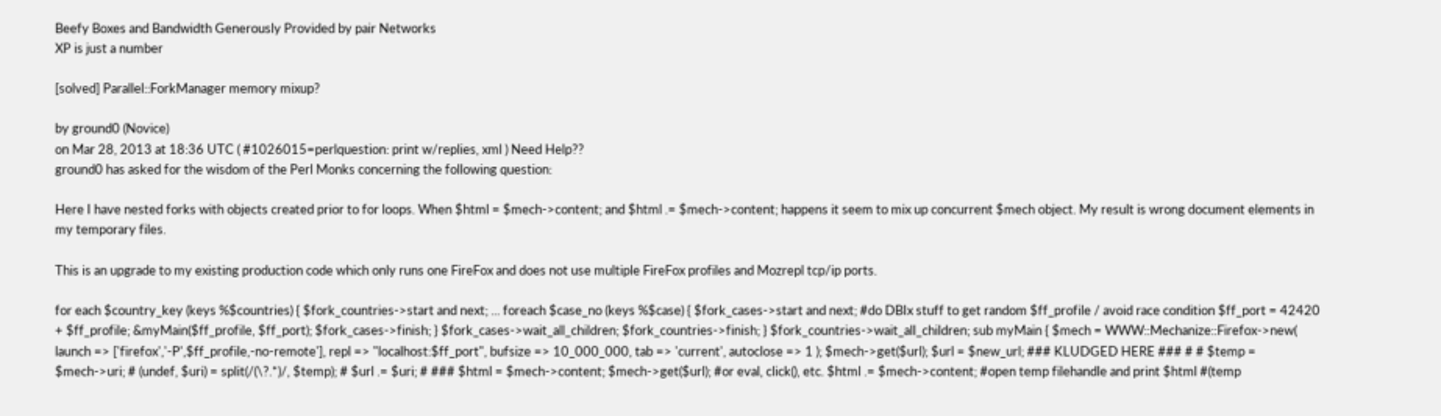Beefy Boxes and Bandwidth Generously Provided by pair Networks
XP is just a number

[solved] Parallel::ForkManager memory mixup?

by ground0 (Novice)
on Mar 28, 2013 at 18:36 UTC ( #1026015=perlquestion: print w/replies, xml ) Need Help??
ground0 has asked for the wisdom of the Perl Monks concerning the following question:

Here I have nested forks with objects created prior to for loops. When $html = $mech->content; and $html .= $mech->content; happens it seem to mix up concurrent $mech object. My result is wrong document elements in my temporary files.

This is an upgrade to my existing production code which only runs one FireFox and does not use multiple FireFox profiles and Mozrepl tcp/ip ports.

for each $country_key (keys %$countries) { $fork_countries->start and next; ... foreach $case_no (keys %$case) { $fork_cases->start and next; #do DBIx stuff to get random $ff_profile / avoid race condition $ff_port = 42420 + $ff_profile; &myMain($ff_profile, $ff_port); $fork_cases->finish; } $fork_cases->wait_all_children; $fork_countries->finish; } $fork_countries->wait_all_children; sub myMain { $mech = WWW::Mechanize::Firefox->new( launch => ['firefox','-P',$ff_profile,-no-remote'], repl => "localhost:$ff_port", bufsize => 10_000_000, tab => 'current', autoclose => 1 ); $mech->get($url); $url = $new_url; ### KLUDGED HERE ### # # $temp = $mech->uri; # (undef, $uri) = split(/(\?.*)/, $temp); # $url .= $uri; # ### $html = $mech->content; $mech->get($url); #or eval, click(), etc. $html .= $mech->content; #open temp filehandle and print $html #(temp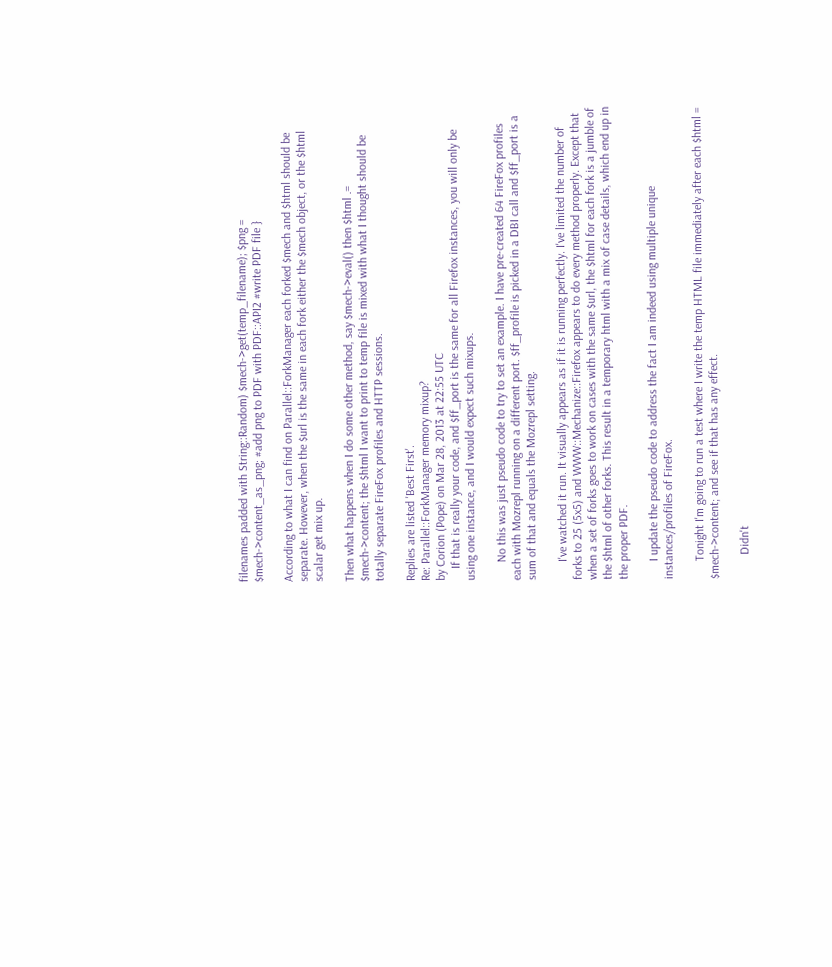filenames padded with String::Random) $mech->get(temp_filename); $png = $mech->content_as_png; #add png to PDF with PDF::API2 #write PDF file }

According to what I can find on Parallel::ForkManager each forked $mech and $html should be separate. However, when the $url is the same in each fork either the $mech object, or the $html scalar get mix up.

Then what happens when I do some other method, say $mech->eval() then $html .= $mech->content; the $html I want to print to temp file is mixed with what I thought should be totally separate FireFox profiles and HTTP sessions.

Replies are listed 'Best First'.
Re: Parallel::ForkManager memory mixup?
by Corion (Pope) on Mar 28, 2013 at 22:55 UTC
    If that is really your code, and $ff_port is the same for all Firefox instances, you will only be using one instance, and I would expect such mixups.

      No this was just pseudo code to try to set an example. I have pre-created 64 FireFox profiles each with Mozrepl running on a different port. $ff_profile is picked in a DBI call and $ff_port is a sum of that and equals the Mozrepl setting.

      I've watched it run. It visually appears as if it is running perfectly. I've limited the number of forks to 25 (5x5) and WWW::Mechanize::Firefox appears to do every method properly. Except that when a set of forks goes to work on cases with the same $url, the $html for each fork is a jumble of the $html of other forks. This result in a temporary html with a mix of case details, which end up in the proper PDF.

      I update the pseudo code to address the fact I am indeed using multiple unique instances/profiles of FireFox.

      Tonight I'm going to run a test where I write the temp HTML file immediately after each $html = $mech->content; and see if that has any effect.

        Didn't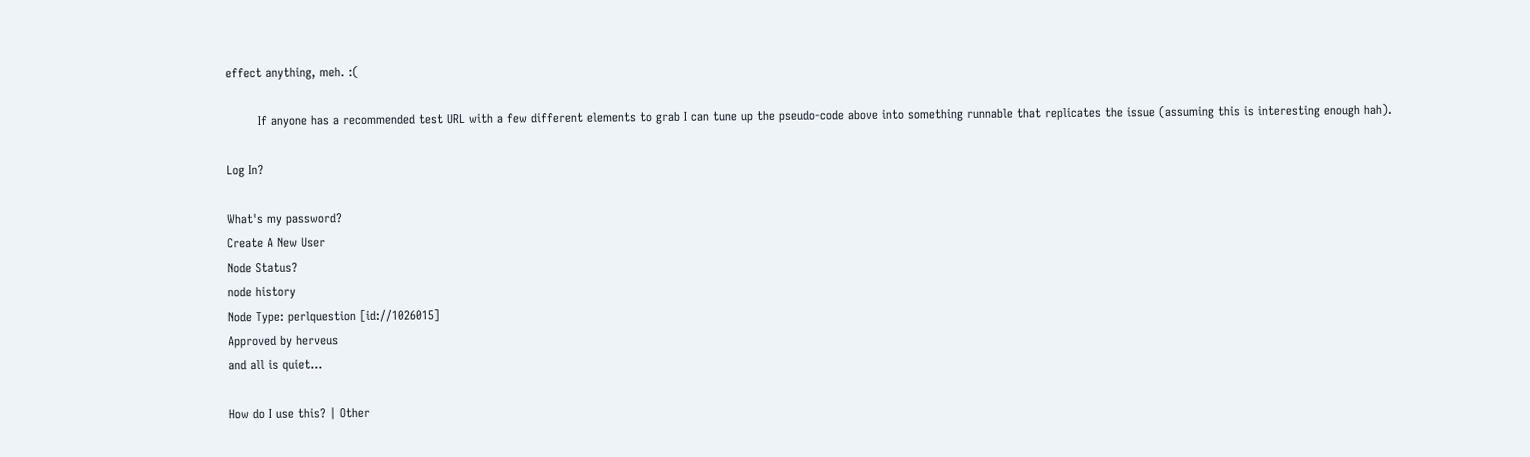effect anything, meh. :(

        If anyone has a recommended test URL with a few different elements to grab I can tune up the pseudo-code above into something runnable that replicates the issue (assuming this is interesting enough hah).

Log In?

What's my password?
Create A New User
Node Status?
node history
Node Type: perlquestion [id://1026015]
Approved by herveus
and all is quiet...

How do I use this? | Other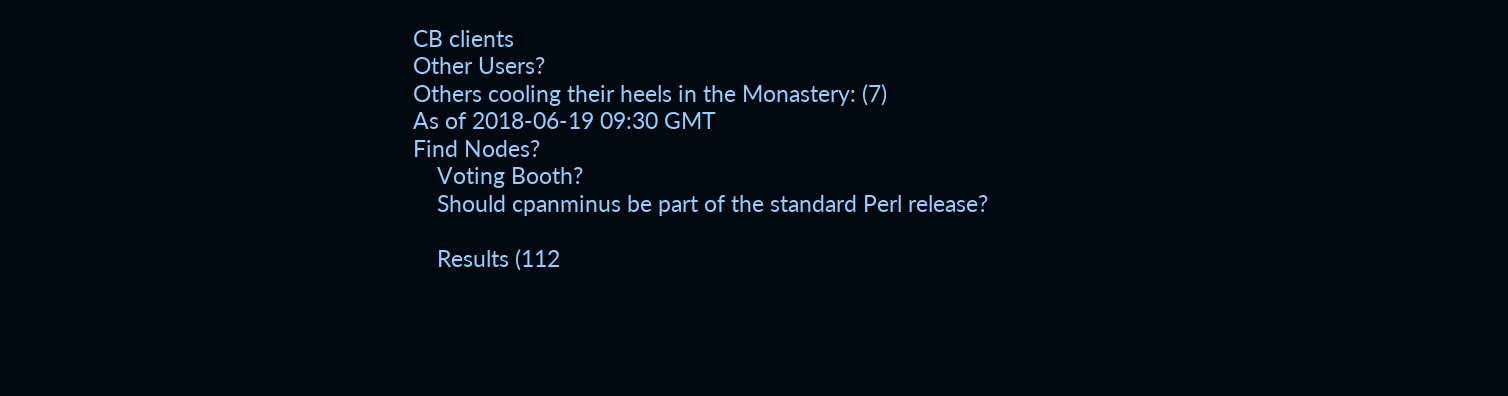CB clients
Other Users?
Others cooling their heels in the Monastery: (7)
As of 2018-06-19 09:30 GMT
Find Nodes?
    Voting Booth?
    Should cpanminus be part of the standard Perl release?

    Results (112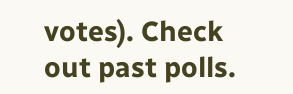votes). Check out past polls.